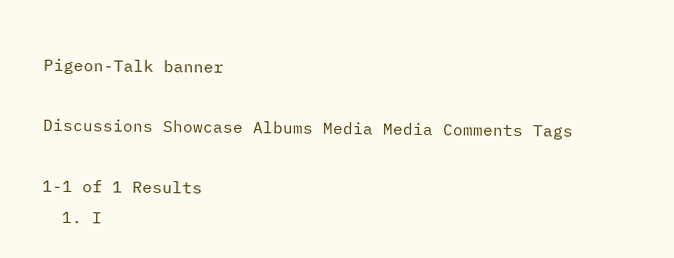Pigeon-Talk banner

Discussions Showcase Albums Media Media Comments Tags

1-1 of 1 Results
  1. I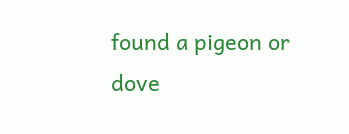found a pigeon or dove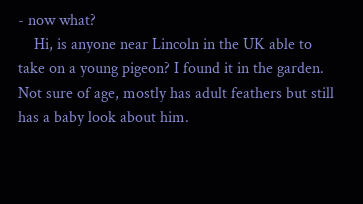- now what?
    Hi, is anyone near Lincoln in the UK able to take on a young pigeon? I found it in the garden. Not sure of age, mostly has adult feathers but still has a baby look about him.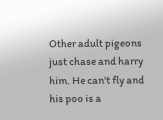Other adult pigeons just chase and harry him. He can't fly and his poo is a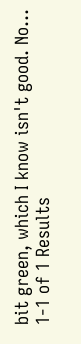bit green, which I know isn't good. No...
1-1 of 1 Results